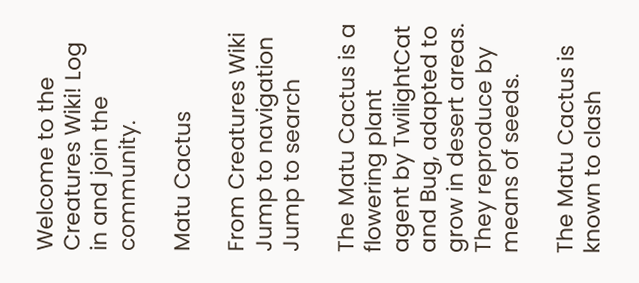Welcome to the Creatures Wiki! Log in and join the community.

Matu Cactus

From Creatures Wiki
Jump to navigation Jump to search

The Matu Cactus is a flowering plant agent by TwilightCat and Bug, adapted to grow in desert areas. They reproduce by means of seeds.

The Matu Cactus is known to clash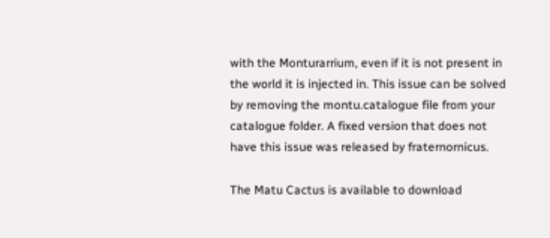with the Monturarrium, even if it is not present in the world it is injected in. This issue can be solved by removing the montu.catalogue file from your catalogue folder. A fixed version that does not have this issue was released by fraternornicus.

The Matu Cactus is available to download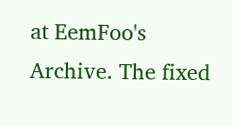at EemFoo's Archive. The fixed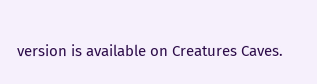version is available on Creatures Caves.